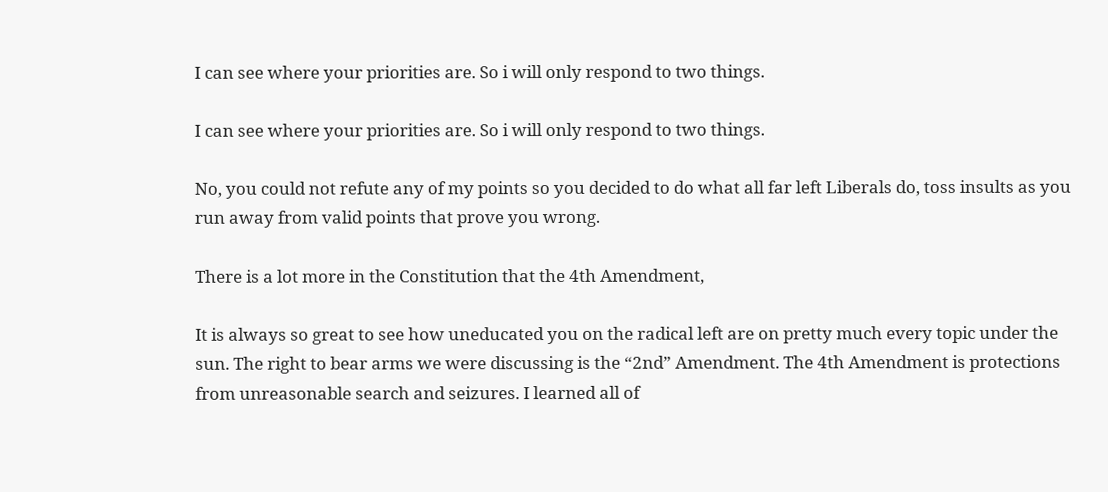I can see where your priorities are. So i will only respond to two things.

I can see where your priorities are. So i will only respond to two things.

No, you could not refute any of my points so you decided to do what all far left Liberals do, toss insults as you run away from valid points that prove you wrong.

There is a lot more in the Constitution that the 4th Amendment,

It is always so great to see how uneducated you on the radical left are on pretty much every topic under the sun. The right to bear arms we were discussing is the “2nd” Amendment. The 4th Amendment is protections from unreasonable search and seizures. I learned all of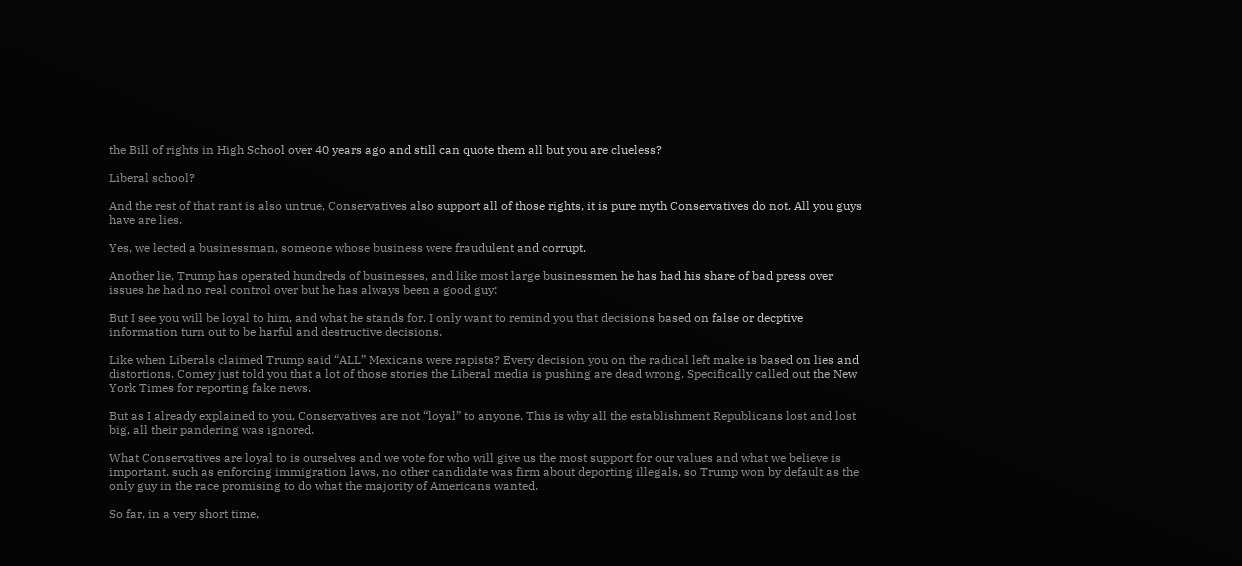the Bill of rights in High School over 40 years ago and still can quote them all but you are clueless?

Liberal school?

And the rest of that rant is also untrue, Conservatives also support all of those rights, it is pure myth Conservatives do not. All you guys have are lies.

Yes, we lected a businessman, someone whose business were fraudulent and corrupt.

Another lie, Trump has operated hundreds of businesses, and like most large businessmen he has had his share of bad press over issues he had no real control over but he has always been a good guy:

But I see you will be loyal to him, and what he stands for. I only want to remind you that decisions based on false or decptive information turn out to be harful and destructive decisions.

Like when Liberals claimed Trump said “ALL” Mexicans were rapists? Every decision you on the radical left make is based on lies and distortions. Comey just told you that a lot of those stories the Liberal media is pushing are dead wrong. Specifically called out the New York Times for reporting fake news.

But as I already explained to you, Conservatives are not “loyal” to anyone. This is why all the establishment Republicans lost and lost big, all their pandering was ignored.

What Conservatives are loyal to is ourselves and we vote for who will give us the most support for our values and what we believe is important. such as enforcing immigration laws, no other candidate was firm about deporting illegals, so Trump won by default as the only guy in the race promising to do what the majority of Americans wanted.

So far, in a very short time,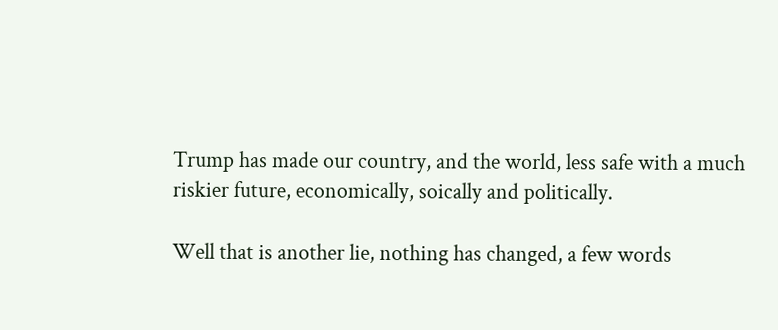Trump has made our country, and the world, less safe with a much riskier future, economically, soically and politically.

Well that is another lie, nothing has changed, a few words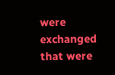were exchanged that were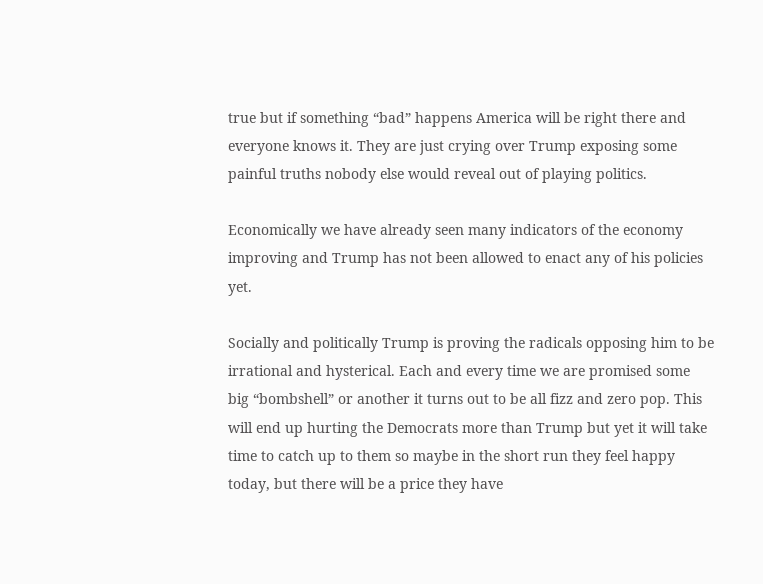true but if something “bad” happens America will be right there and everyone knows it. They are just crying over Trump exposing some painful truths nobody else would reveal out of playing politics.

Economically we have already seen many indicators of the economy improving and Trump has not been allowed to enact any of his policies yet.

Socially and politically Trump is proving the radicals opposing him to be irrational and hysterical. Each and every time we are promised some big “bombshell” or another it turns out to be all fizz and zero pop. This will end up hurting the Democrats more than Trump but yet it will take time to catch up to them so maybe in the short run they feel happy today, but there will be a price they have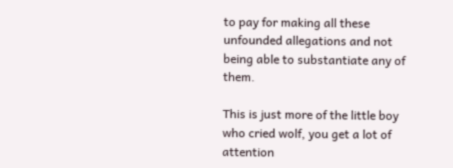to pay for making all these unfounded allegations and not being able to substantiate any of them.

This is just more of the little boy who cried wolf, you get a lot of attention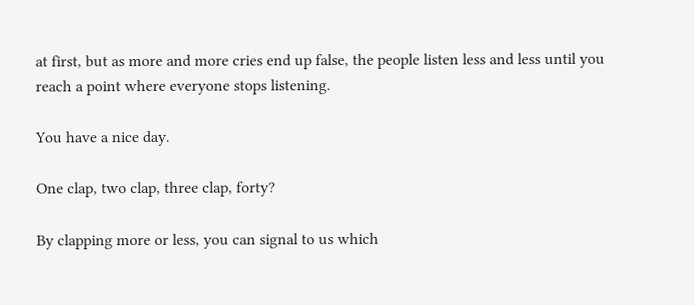at first, but as more and more cries end up false, the people listen less and less until you reach a point where everyone stops listening.

You have a nice day.

One clap, two clap, three clap, forty?

By clapping more or less, you can signal to us which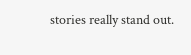stories really stand out.